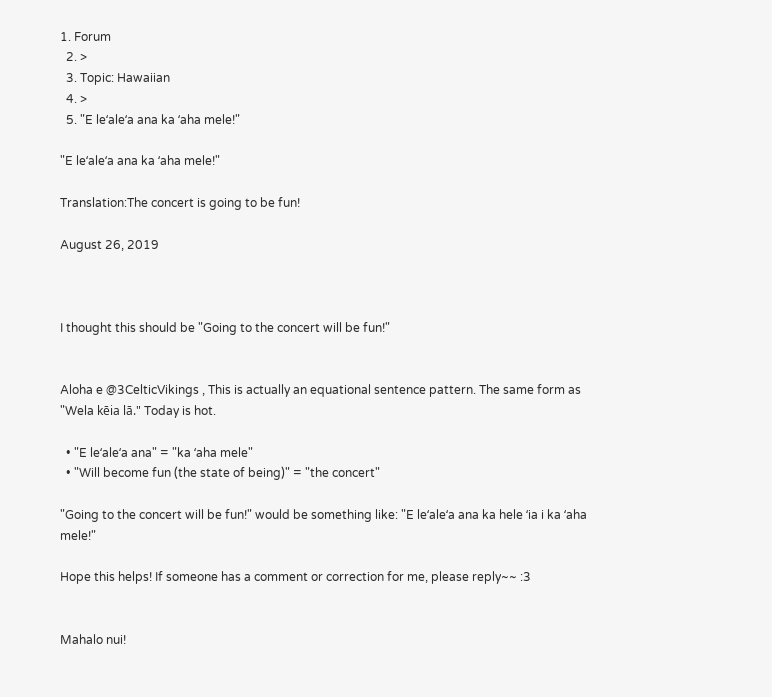1. Forum
  2. >
  3. Topic: Hawaiian
  4. >
  5. "E leʻaleʻa ana ka ʻaha mele!"

"E leʻaleʻa ana ka ʻaha mele!"

Translation:The concert is going to be fun!

August 26, 2019



I thought this should be "Going to the concert will be fun!"


Aloha e @3CelticVikings , This is actually an equational sentence pattern. The same form as "Wela kēia lā." Today is hot.

  • "E leʻaleʻa ana" = "ka ʻaha mele"
  • "Will become fun (the state of being)" = "the concert"

"Going to the concert will be fun!" would be something like: "E leʻaleʻa ana ka hele ʻia i ka ʻaha mele!"

Hope this helps! If someone has a comment or correction for me, please reply~~ :3


Mahalo nui!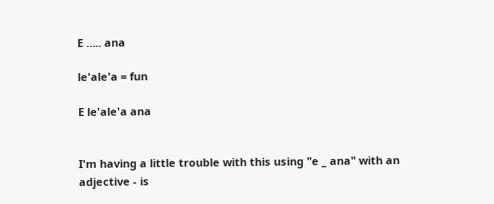E ….. ana

le'ale'a = fun

E le'ale'a ana


I'm having a little trouble with this using "e _ ana" with an adjective - is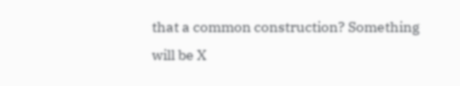that a common construction? Something will be X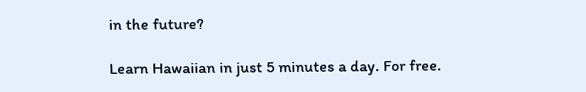in the future?

Learn Hawaiian in just 5 minutes a day. For free.